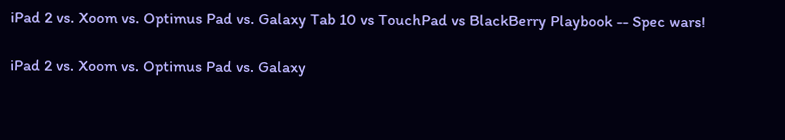iPad 2 vs. Xoom vs. Optimus Pad vs. Galaxy Tab 10 vs TouchPad vs BlackBerry Playbook -- Spec wars!

iPad 2 vs. Xoom vs. Optimus Pad vs. Galaxy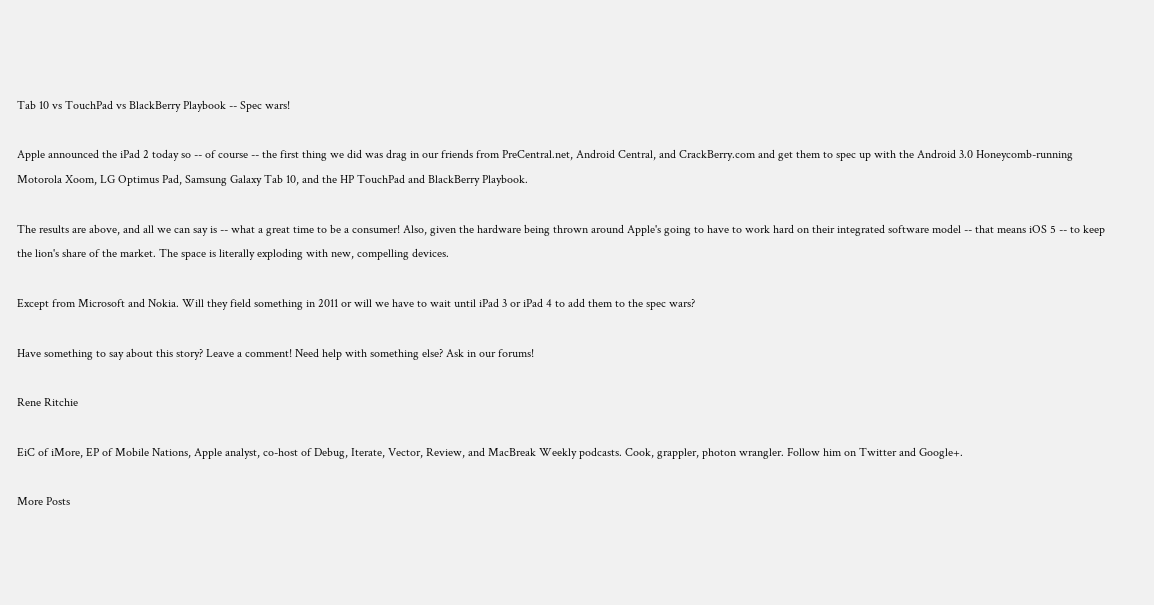Tab 10 vs TouchPad vs BlackBerry Playbook -- Spec wars!

Apple announced the iPad 2 today so -- of course -- the first thing we did was drag in our friends from PreCentral.net, Android Central, and CrackBerry.com and get them to spec up with the Android 3.0 Honeycomb-running Motorola Xoom, LG Optimus Pad, Samsung Galaxy Tab 10, and the HP TouchPad and BlackBerry Playbook.

The results are above, and all we can say is -- what a great time to be a consumer! Also, given the hardware being thrown around Apple's going to have to work hard on their integrated software model -- that means iOS 5 -- to keep the lion's share of the market. The space is literally exploding with new, compelling devices.

Except from Microsoft and Nokia. Will they field something in 2011 or will we have to wait until iPad 3 or iPad 4 to add them to the spec wars?

Have something to say about this story? Leave a comment! Need help with something else? Ask in our forums!

Rene Ritchie

EiC of iMore, EP of Mobile Nations, Apple analyst, co-host of Debug, Iterate, Vector, Review, and MacBreak Weekly podcasts. Cook, grappler, photon wrangler. Follow him on Twitter and Google+.

More Posts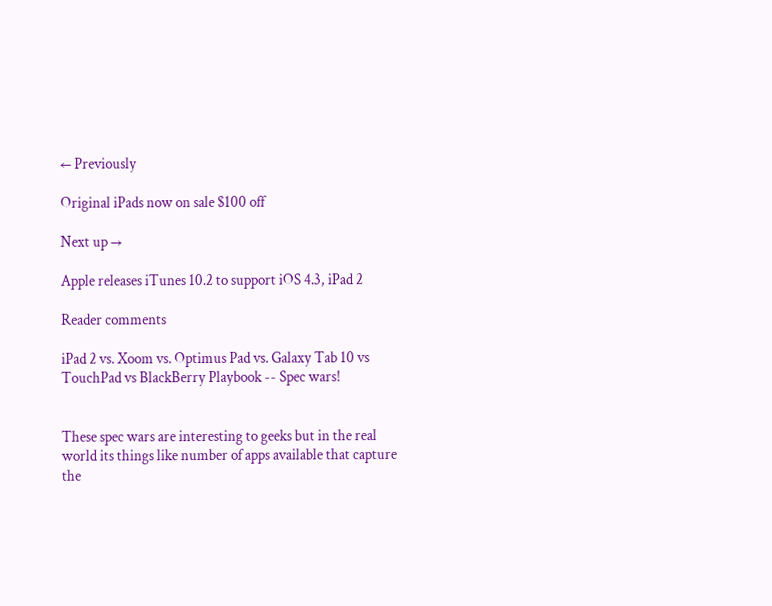← Previously

Original iPads now on sale $100 off

Next up →

Apple releases iTunes 10.2 to support iOS 4.3, iPad 2

Reader comments

iPad 2 vs. Xoom vs. Optimus Pad vs. Galaxy Tab 10 vs TouchPad vs BlackBerry Playbook -- Spec wars!


These spec wars are interesting to geeks but in the real world its things like number of apps available that capture the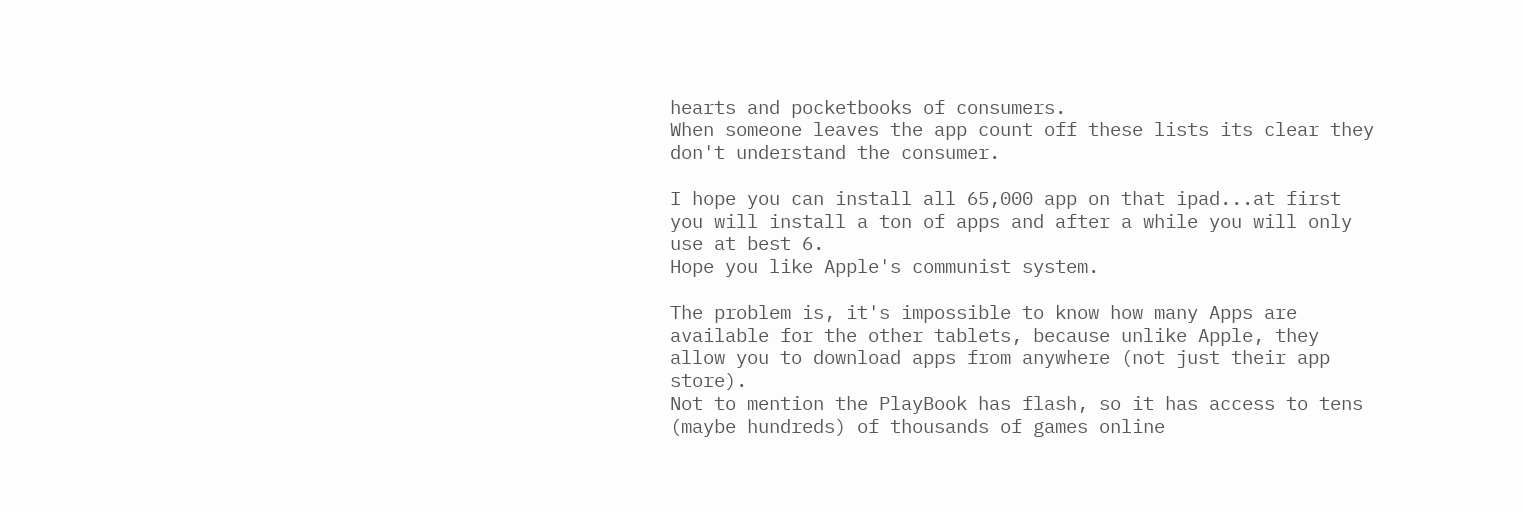hearts and pocketbooks of consumers.
When someone leaves the app count off these lists its clear they don't understand the consumer.

I hope you can install all 65,000 app on that ipad...at first you will install a ton of apps and after a while you will only use at best 6.
Hope you like Apple's communist system.

The problem is, it's impossible to know how many Apps are available for the other tablets, because unlike Apple, they allow you to download apps from anywhere (not just their app store).
Not to mention the PlayBook has flash, so it has access to tens (maybe hundreds) of thousands of games online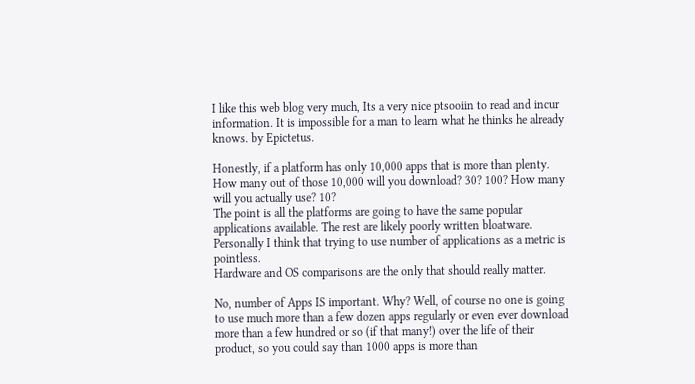I like this web blog very much, Its a very nice ptsooiin to read and incur information. It is impossible for a man to learn what he thinks he already knows. by Epictetus.

Honestly, if a platform has only 10,000 apps that is more than plenty. How many out of those 10,000 will you download? 30? 100? How many will you actually use? 10?
The point is all the platforms are going to have the same popular applications available. The rest are likely poorly written bloatware.
Personally I think that trying to use number of applications as a metric is pointless.
Hardware and OS comparisons are the only that should really matter.

No, number of Apps IS important. Why? Well, of course no one is going to use much more than a few dozen apps regularly or even ever download more than a few hundred or so (if that many!) over the life of their product, so you could say than 1000 apps is more than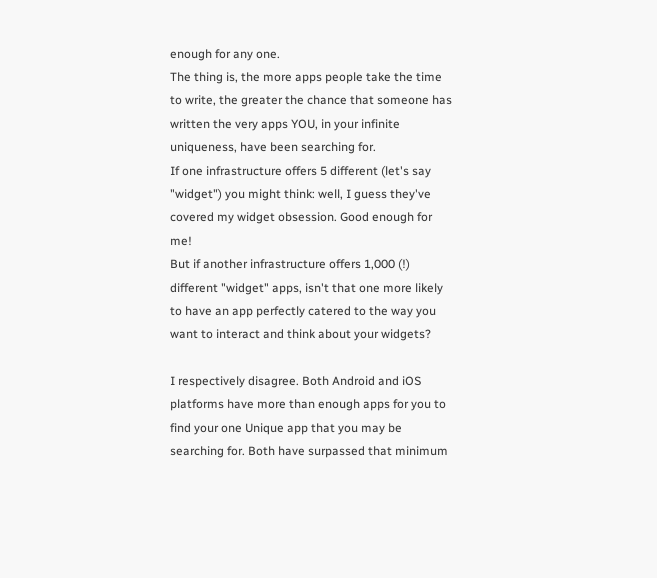enough for any one.
The thing is, the more apps people take the time to write, the greater the chance that someone has written the very apps YOU, in your infinite uniqueness, have been searching for.
If one infrastructure offers 5 different (let's say "widget") you might think: well, I guess they've covered my widget obsession. Good enough for me!
But if another infrastructure offers 1,000 (!) different "widget" apps, isn't that one more likely to have an app perfectly catered to the way you want to interact and think about your widgets?

I respectively disagree. Both Android and iOS platforms have more than enough apps for you to find your one Unique app that you may be searching for. Both have surpassed that minimum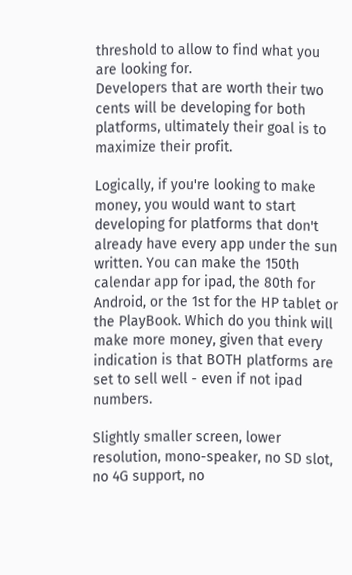threshold to allow to find what you are looking for.
Developers that are worth their two cents will be developing for both platforms, ultimately their goal is to maximize their profit.

Logically, if you're looking to make money, you would want to start developing for platforms that don't already have every app under the sun written. You can make the 150th calendar app for ipad, the 80th for Android, or the 1st for the HP tablet or the PlayBook. Which do you think will make more money, given that every indication is that BOTH platforms are set to sell well - even if not ipad numbers.

Slightly smaller screen, lower resolution, mono-speaker, no SD slot, no 4G support, no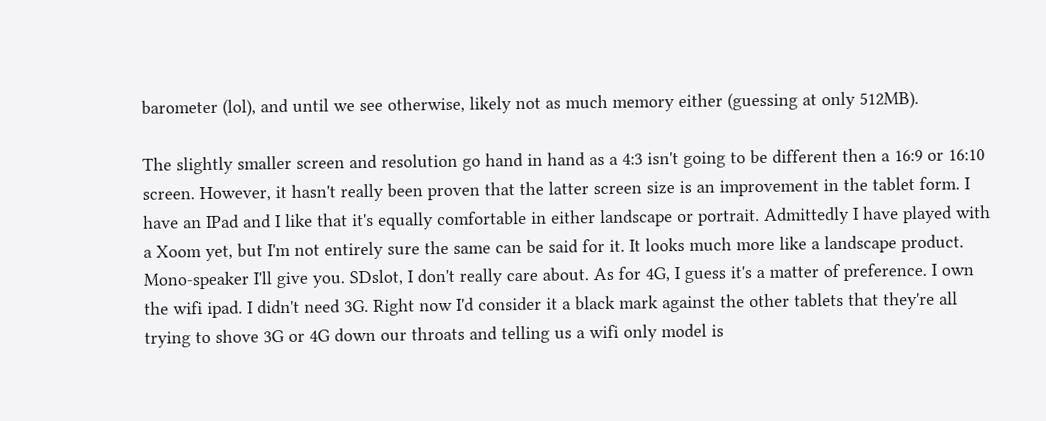barometer (lol), and until we see otherwise, likely not as much memory either (guessing at only 512MB).

The slightly smaller screen and resolution go hand in hand as a 4:3 isn't going to be different then a 16:9 or 16:10 screen. However, it hasn't really been proven that the latter screen size is an improvement in the tablet form. I have an IPad and I like that it's equally comfortable in either landscape or portrait. Admittedly I have played with a Xoom yet, but I'm not entirely sure the same can be said for it. It looks much more like a landscape product.
Mono-speaker I'll give you. SDslot, I don't really care about. As for 4G, I guess it's a matter of preference. I own the wifi ipad. I didn't need 3G. Right now I'd consider it a black mark against the other tablets that they're all trying to shove 3G or 4G down our throats and telling us a wifi only model is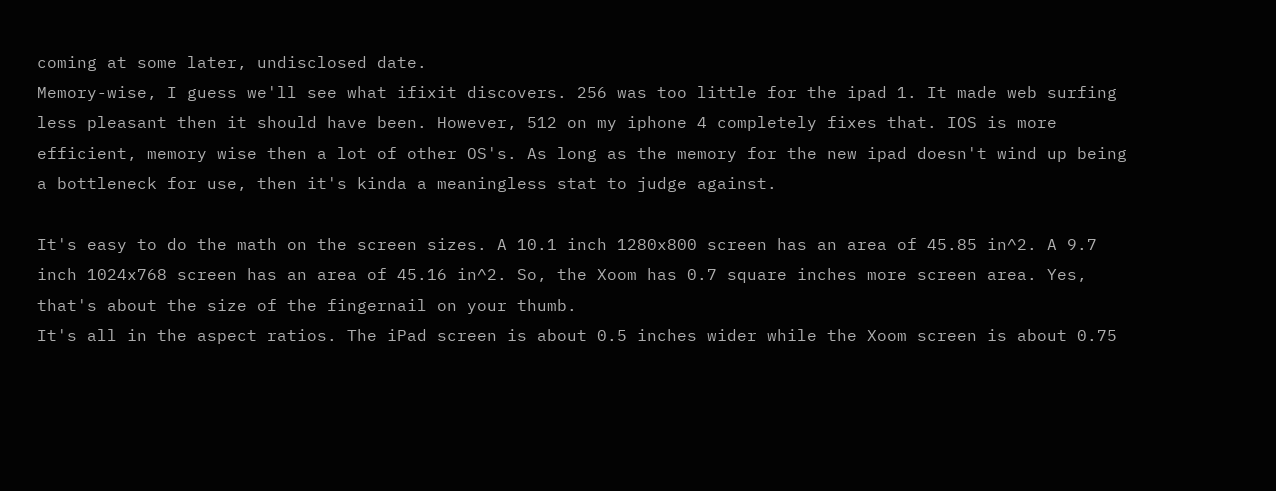coming at some later, undisclosed date.
Memory-wise, I guess we'll see what ifixit discovers. 256 was too little for the ipad 1. It made web surfing less pleasant then it should have been. However, 512 on my iphone 4 completely fixes that. IOS is more efficient, memory wise then a lot of other OS's. As long as the memory for the new ipad doesn't wind up being a bottleneck for use, then it's kinda a meaningless stat to judge against.

It's easy to do the math on the screen sizes. A 10.1 inch 1280x800 screen has an area of 45.85 in^2. A 9.7 inch 1024x768 screen has an area of 45.16 in^2. So, the Xoom has 0.7 square inches more screen area. Yes, that's about the size of the fingernail on your thumb.
It's all in the aspect ratios. The iPad screen is about 0.5 inches wider while the Xoom screen is about 0.75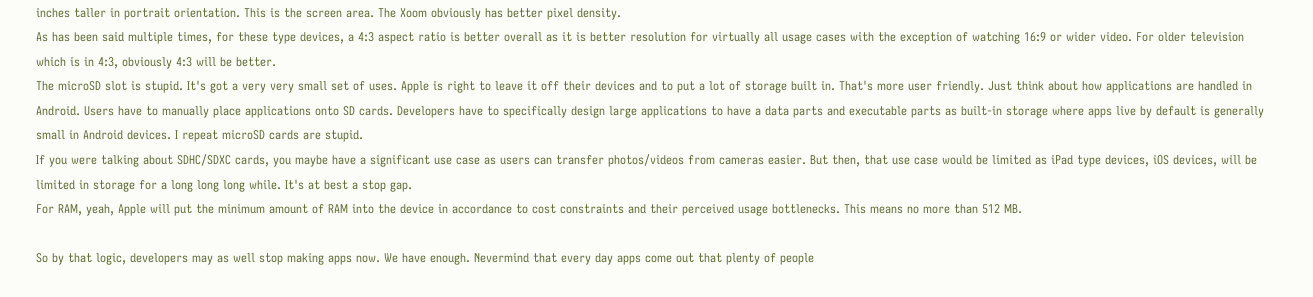inches taller in portrait orientation. This is the screen area. The Xoom obviously has better pixel density.
As has been said multiple times, for these type devices, a 4:3 aspect ratio is better overall as it is better resolution for virtually all usage cases with the exception of watching 16:9 or wider video. For older television which is in 4:3, obviously 4:3 will be better.
The microSD slot is stupid. It's got a very very small set of uses. Apple is right to leave it off their devices and to put a lot of storage built in. That's more user friendly. Just think about how applications are handled in Android. Users have to manually place applications onto SD cards. Developers have to specifically design large applications to have a data parts and executable parts as built-in storage where apps live by default is generally small in Android devices. I repeat microSD cards are stupid.
If you were talking about SDHC/SDXC cards, you maybe have a significant use case as users can transfer photos/videos from cameras easier. But then, that use case would be limited as iPad type devices, iOS devices, will be limited in storage for a long long long while. It's at best a stop gap.
For RAM, yeah, Apple will put the minimum amount of RAM into the device in accordance to cost constraints and their perceived usage bottlenecks. This means no more than 512 MB.

So by that logic, developers may as well stop making apps now. We have enough. Nevermind that every day apps come out that plenty of people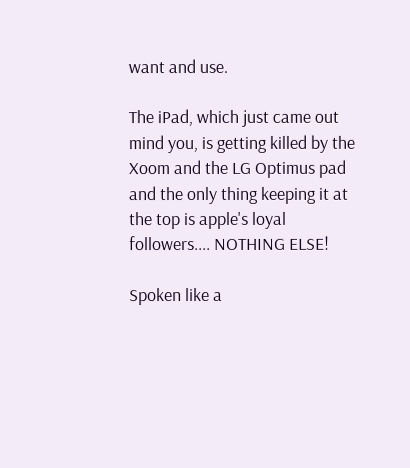want and use.

The iPad, which just came out mind you, is getting killed by the Xoom and the LG Optimus pad and the only thing keeping it at the top is apple's loyal followers.... NOTHING ELSE!

Spoken like a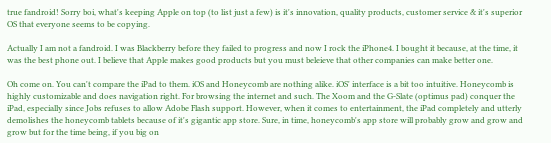true fandroid! Sorry boi, what's keeping Apple on top (to list just a few) is it's innovation, quality products, customer service & it's superior OS that everyone seems to be copying.

Actually I am not a fandroid. I was Blackberry before they failed to progress and now I rock the iPhone4. I bought it because, at the time, it was the best phone out. I believe that Apple makes good products but you must beleieve that other companies can make better one.

Oh come on. You can't compare the iPad to them. iOS and Honeycomb are nothing alike. iOS' interface is a bit too intuitive. Honeycomb is highly customizable and does navigation right. For browsing the internet and such. The Xoom and the G-Slate (optimus pad) conquer the iPad, especially since Jobs refuses to allow Adobe Flash support. However, when it comes to entertainment, the iPad completely and utterly demolishes the honeycomb tablets because of it's gigantic app store. Sure, in time, honeycomb's app store will probably grow and grow and grow but for the time being, if you big on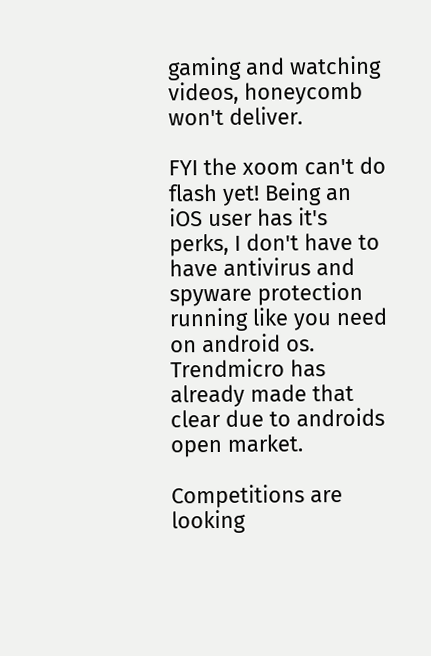gaming and watching videos, honeycomb won't deliver.

FYI the xoom can't do flash yet! Being an iOS user has it's perks, I don't have to have antivirus and spyware protection running like you need on android os. Trendmicro has already made that clear due to androids open market.

Competitions are looking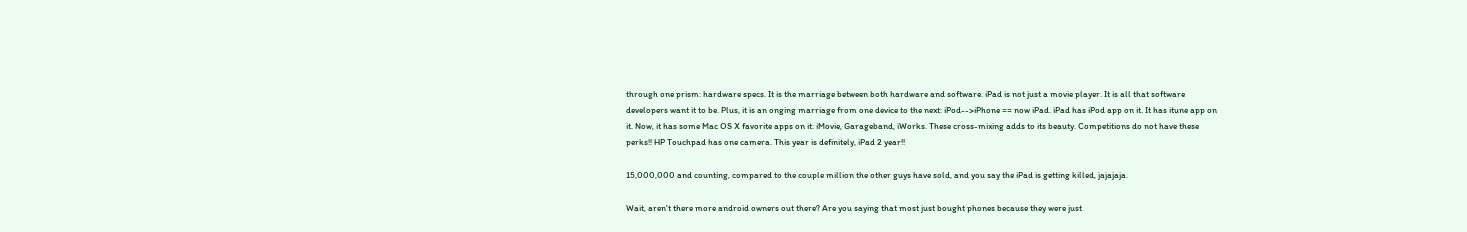through one prism: hardware specs. It is the marriage between both hardware and software. iPad is not just a movie player. It is all that software developers want it to be. Plus, it is an onging marriage from one device to the next: iPod-->iPhone == now iPad. iPad has iPod app on it. It has itune app on it. Now, it has some Mac OS X favorite apps on it: iMovie, Garageband, iWorks. These cross-mixing adds to its beauty. Competitions do not have these perks!! HP Touchpad has one camera. This year is definitely, iPad 2 year!!

15,000,000 and counting, compared to the couple million the other guys have sold, and you say the iPad is getting killed, jajajaja.

Wait, aren't there more android owners out there? Are you saying that most just bought phones because they were just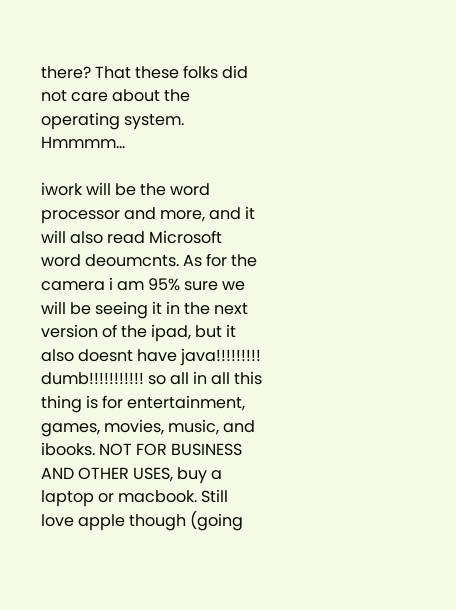there? That these folks did not care about the operating system. Hmmmm...

iwork will be the word processor and more, and it will also read Microsoft word deoumcnts. As for the camera i am 95% sure we will be seeing it in the next version of the ipad, but it also doesnt have java!!!!!!!!! dumb!!!!!!!!!!! so all in all this thing is for entertainment, games, movies, music, and ibooks. NOT FOR BUSINESS AND OTHER USES, buy a laptop or macbook. Still love apple though (going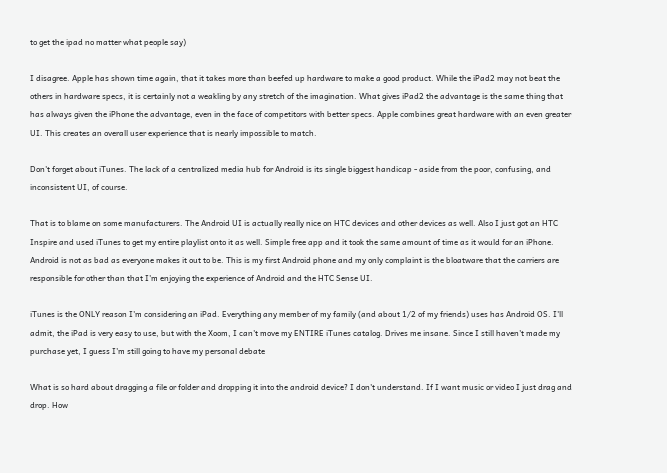to get the ipad no matter what people say)

I disagree. Apple has shown time again, that it takes more than beefed up hardware to make a good product. While the iPad2 may not beat the others in hardware specs, it is certainly not a weakling by any stretch of the imagination. What gives iPad2 the advantage is the same thing that has always given the iPhone the advantage, even in the face of competitors with better specs. Apple combines great hardware with an even greater UI. This creates an overall user experience that is nearly impossible to match.

Don't forget about iTunes. The lack of a centralized media hub for Android is its single biggest handicap - aside from the poor, confusing, and inconsistent UI, of course.

That is to blame on some manufacturers. The Android UI is actually really nice on HTC devices and other devices as well. Also I just got an HTC Inspire and used iTunes to get my entire playlist onto it as well. Simple free app and it took the same amount of time as it would for an iPhone. Android is not as bad as everyone makes it out to be. This is my first Android phone and my only complaint is the bloatware that the carriers are responsible for other than that I'm enjoying the experience of Android and the HTC Sense UI.

iTunes is the ONLY reason I'm considering an iPad. Everything any member of my family (and about 1/2 of my friends) uses has Android OS. I'll admit, the iPad is very easy to use, but with the Xoom, I can't move my ENTIRE iTunes catalog. Drives me insane. Since I still haven't made my purchase yet, I guess I'm still going to have my personal debate

What is so hard about dragging a file or folder and dropping it into the android device? I don't understand. If I want music or video I just drag and drop. How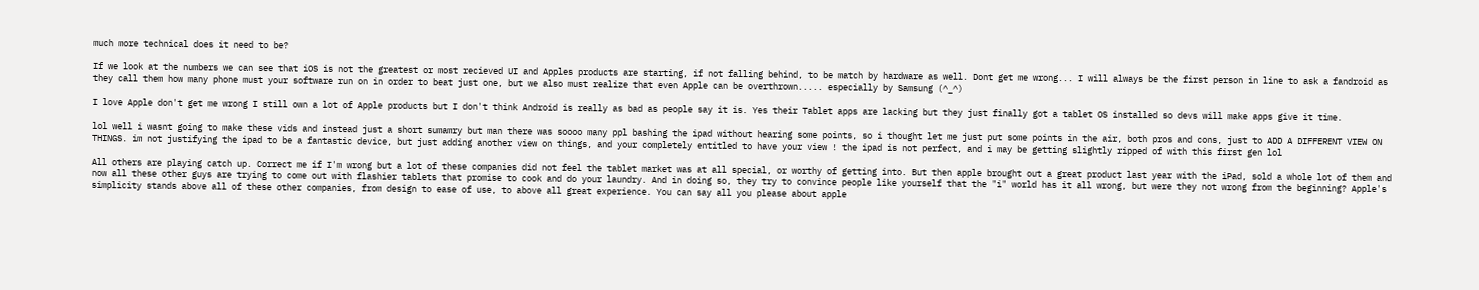much more technical does it need to be?

If we look at the numbers we can see that iOS is not the greatest or most recieved UI and Apples products are starting, if not falling behind, to be match by hardware as well. Dont get me wrong... I will always be the first person in line to ask a fandroid as they call them how many phone must your software run on in order to beat just one, but we also must realize that even Apple can be overthrown..... especially by Samsung (^_^)

I love Apple don't get me wrong I still own a lot of Apple products but I don't think Android is really as bad as people say it is. Yes their Tablet apps are lacking but they just finally got a tablet OS installed so devs will make apps give it time.

lol well i wasnt going to make these vids and instead just a short sumamry but man there was soooo many ppl bashing the ipad without hearing some points, so i thought let me just put some points in the air, both pros and cons, just to ADD A DIFFERENT VIEW ON THINGS. im not justifying the ipad to be a fantastic device, but just adding another view on things, and your completely entitled to have your view ! the ipad is not perfect, and i may be getting slightly ripped of with this first gen lol

All others are playing catch up. Correct me if I'm wrong but a lot of these companies did not feel the tablet market was at all special, or worthy of getting into. But then apple brought out a great product last year with the iPad, sold a whole lot of them and now all these other guys are trying to come out with flashier tablets that promise to cook and do your laundry. And in doing so, they try to convince people like yourself that the "i" world has it all wrong, but were they not wrong from the beginning? Apple's simplicity stands above all of these other companies, from design to ease of use, to above all great experience. You can say all you please about apple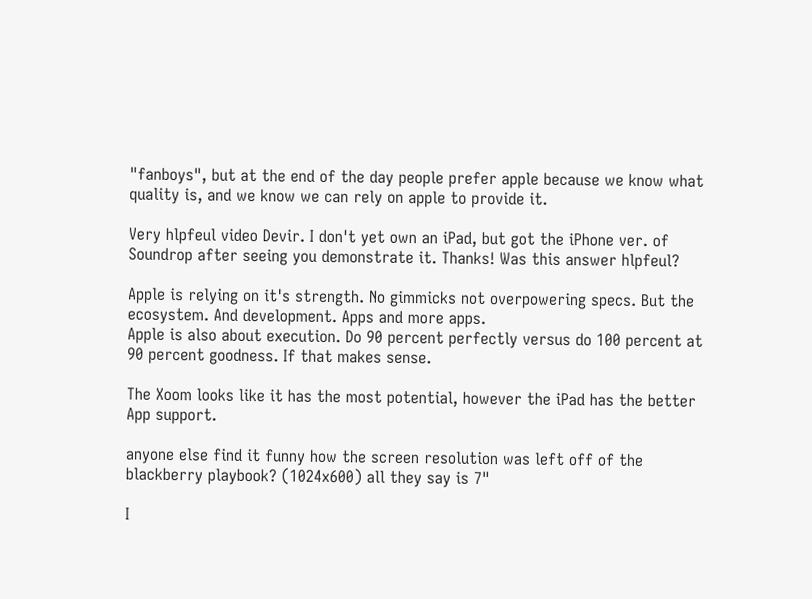"fanboys", but at the end of the day people prefer apple because we know what quality is, and we know we can rely on apple to provide it.

Very hlpfeul video Devir. I don't yet own an iPad, but got the iPhone ver. of Soundrop after seeing you demonstrate it. Thanks! Was this answer hlpfeul?

Apple is relying on it's strength. No gimmicks not overpowering specs. But the ecosystem. And development. Apps and more apps.
Apple is also about execution. Do 90 percent perfectly versus do 100 percent at 90 percent goodness. If that makes sense.

The Xoom looks like it has the most potential, however the iPad has the better App support.

anyone else find it funny how the screen resolution was left off of the blackberry playbook? (1024x600) all they say is 7"

I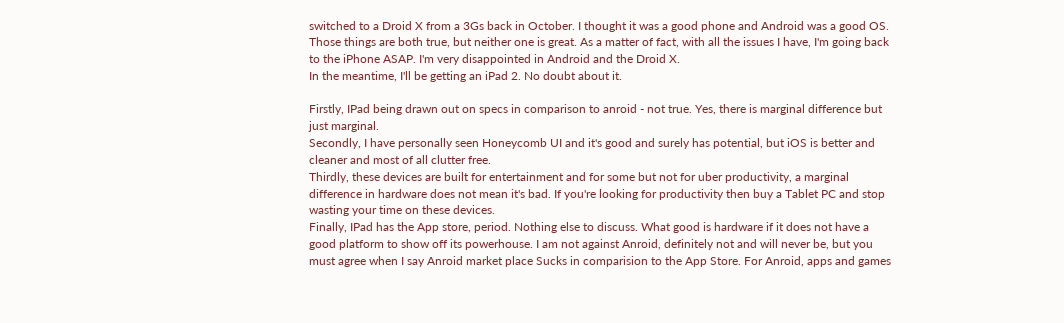switched to a Droid X from a 3Gs back in October. I thought it was a good phone and Android was a good OS. Those things are both true, but neither one is great. As a matter of fact, with all the issues I have, I'm going back to the iPhone ASAP. I'm very disappointed in Android and the Droid X.
In the meantime, I'll be getting an iPad 2. No doubt about it.

Firstly, IPad being drawn out on specs in comparison to anroid - not true. Yes, there is marginal difference but just marginal.
Secondly, I have personally seen Honeycomb UI and it's good and surely has potential, but iOS is better and cleaner and most of all clutter free.
Thirdly, these devices are built for entertainment and for some but not for uber productivity, a marginal difference in hardware does not mean it's bad. If you're looking for productivity then buy a Tablet PC and stop wasting your time on these devices.
Finally, IPad has the App store, period. Nothing else to discuss. What good is hardware if it does not have a good platform to show off its powerhouse. I am not against Anroid, definitely not and will never be, but you must agree when I say Anroid market place Sucks in comparision to the App Store. For Anroid, apps and games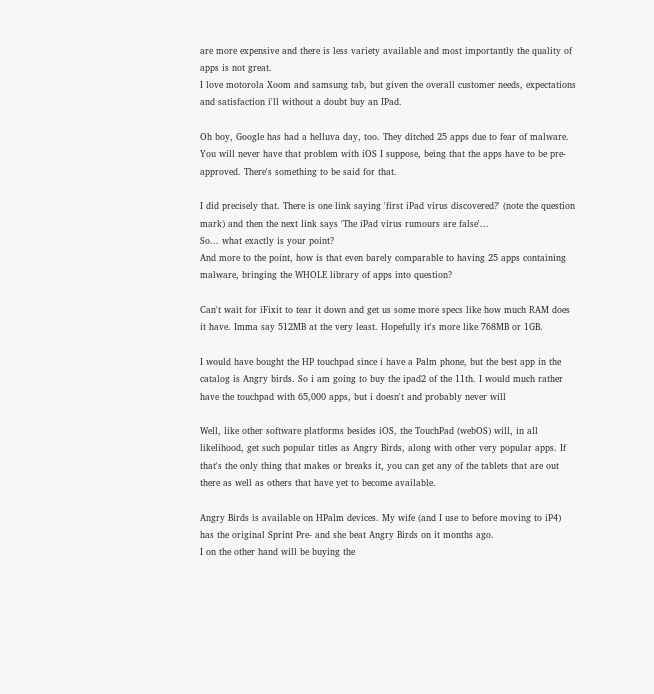are more expensive and there is less variety available and most importantly the quality of apps is not great.
I love motorola Xoom and samsung tab, but given the overall customer needs, expectations and satisfaction i'll without a doubt buy an IPad.

Oh boy, Google has had a helluva day, too. They ditched 25 apps due to fear of malware. You will never have that problem with iOS I suppose, being that the apps have to be pre-approved. There's something to be said for that.

I did precisely that. There is one link saying 'first iPad virus discovered?' (note the question mark) and then the next link says 'The iPad virus rumours are false'...
So... what exactly is your point?
And more to the point, how is that even barely comparable to having 25 apps containing malware, bringing the WHOLE library of apps into question?

Can't wait for iFixit to tear it down and get us some more specs like how much RAM does it have. Imma say 512MB at the very least. Hopefully it's more like 768MB or 1GB.

I would have bought the HP touchpad since i have a Palm phone, but the best app in the catalog is Angry birds. So i am going to buy the ipad2 of the 11th. I would much rather have the touchpad with 65,000 apps, but i doesn't and probably never will

Well, like other software platforms besides iOS, the TouchPad (webOS) will, in all likelihood, get such popular titles as Angry Birds, along with other very popular apps. If that's the only thing that makes or breaks it, you can get any of the tablets that are out there as well as others that have yet to become available.

Angry Birds is available on HPalm devices. My wife (and I use to before moving to iP4) has the original Sprint Pre- and she beat Angry Birds on it months ago.
I on the other hand will be buying the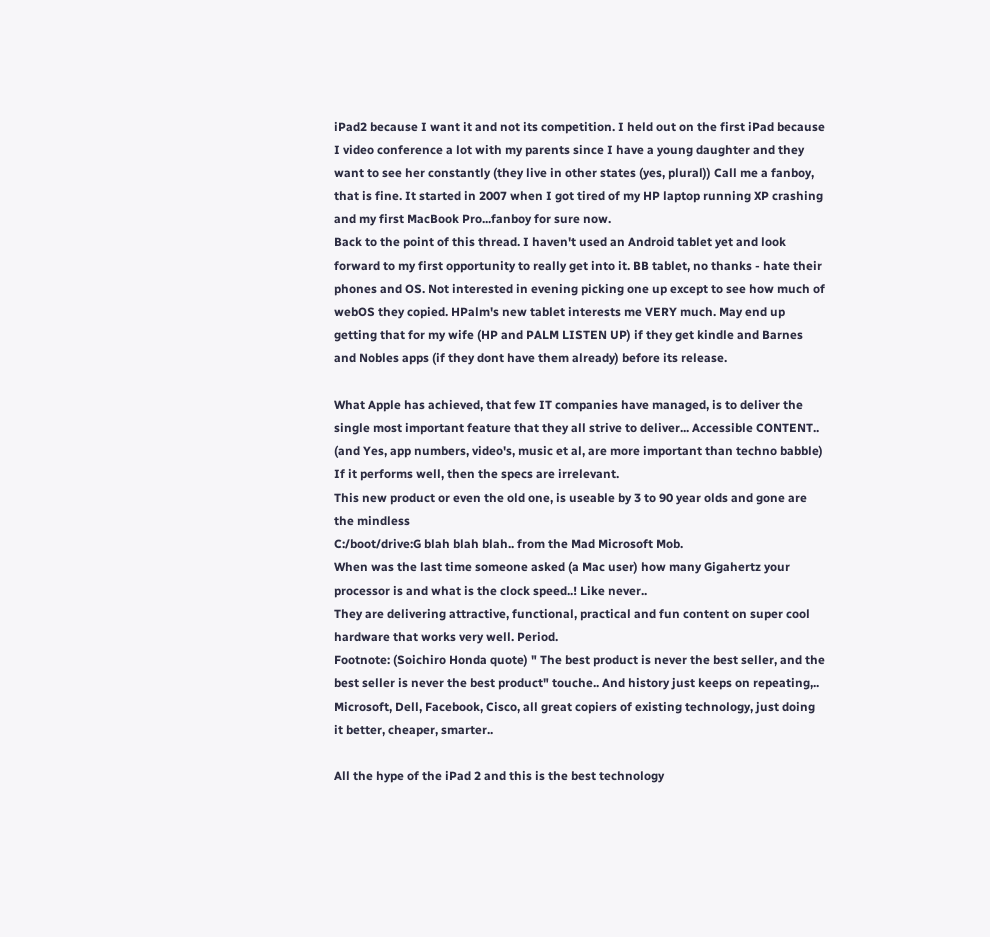iPad2 because I want it and not its competition. I held out on the first iPad because I video conference a lot with my parents since I have a young daughter and they want to see her constantly (they live in other states (yes, plural)) Call me a fanboy, that is fine. It started in 2007 when I got tired of my HP laptop running XP crashing and my first MacBook Pro...fanboy for sure now.
Back to the point of this thread. I haven't used an Android tablet yet and look forward to my first opportunity to really get into it. BB tablet, no thanks - hate their phones and OS. Not interested in evening picking one up except to see how much of webOS they copied. HPalm's new tablet interests me VERY much. May end up getting that for my wife (HP and PALM LISTEN UP) if they get kindle and Barnes and Nobles apps (if they dont have them already) before its release.

What Apple has achieved, that few IT companies have managed, is to deliver the single most important feature that they all strive to deliver... Accessible CONTENT.. (and Yes, app numbers, video's, music et al, are more important than techno babble) If it performs well, then the specs are irrelevant.
This new product or even the old one, is useable by 3 to 90 year olds and gone are the mindless
C:/boot/drive:G blah blah blah.. from the Mad Microsoft Mob.
When was the last time someone asked (a Mac user) how many Gigahertz your processor is and what is the clock speed..! Like never..
They are delivering attractive, functional, practical and fun content on super cool hardware that works very well. Period.
Footnote: (Soichiro Honda quote) " The best product is never the best seller, and the best seller is never the best product" touche.. And history just keeps on repeating,.. Microsoft, Dell, Facebook, Cisco, all great copiers of existing technology, just doing it better, cheaper, smarter..

All the hype of the iPad 2 and this is the best technology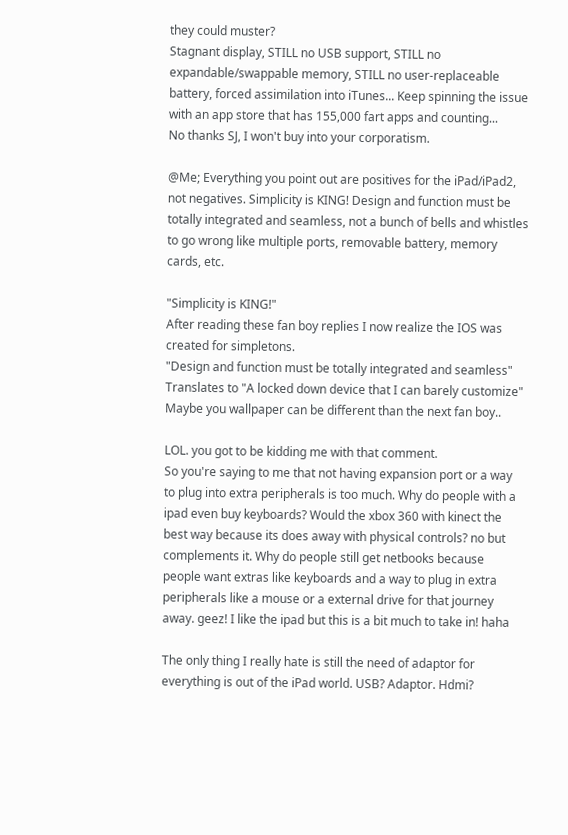they could muster?
Stagnant display, STILL no USB support, STILL no expandable/swappable memory, STILL no user-replaceable battery, forced assimilation into iTunes... Keep spinning the issue with an app store that has 155,000 fart apps and counting...
No thanks SJ, I won't buy into your corporatism.

@Me; Everything you point out are positives for the iPad/iPad2, not negatives. Simplicity is KING! Design and function must be totally integrated and seamless, not a bunch of bells and whistles to go wrong like multiple ports, removable battery, memory cards, etc.

"Simplicity is KING!"
After reading these fan boy replies I now realize the IOS was created for simpletons.
"Design and function must be totally integrated and seamless"
Translates to "A locked down device that I can barely customize" Maybe you wallpaper can be different than the next fan boy..

LOL. you got to be kidding me with that comment.
So you're saying to me that not having expansion port or a way to plug into extra peripherals is too much. Why do people with a ipad even buy keyboards? Would the xbox 360 with kinect the best way because its does away with physical controls? no but complements it. Why do people still get netbooks because people want extras like keyboards and a way to plug in extra peripherals like a mouse or a external drive for that journey away. geez! I like the ipad but this is a bit much to take in! haha

The only thing I really hate is still the need of adaptor for everything is out of the iPad world. USB? Adaptor. Hdmi?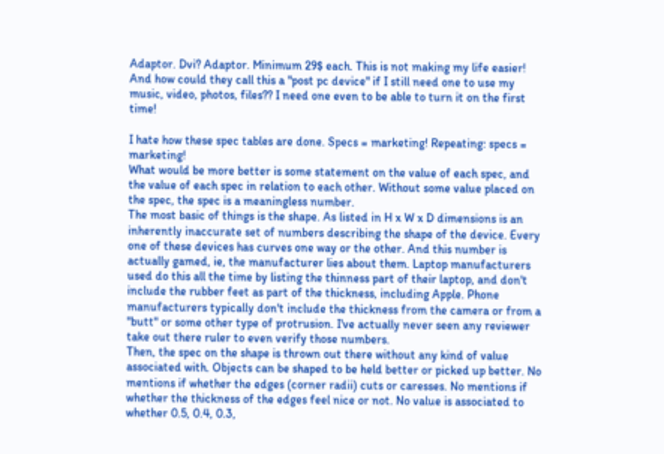Adaptor. Dvi? Adaptor. Minimum 29$ each. This is not making my life easier!
And how could they call this a "post pc device" if I still need one to use my music, video, photos, files?? I need one even to be able to turn it on the first time!

I hate how these spec tables are done. Specs = marketing! Repeating: specs = marketing!
What would be more better is some statement on the value of each spec, and the value of each spec in relation to each other. Without some value placed on the spec, the spec is a meaningless number.
The most basic of things is the shape. As listed in H x W x D dimensions is an inherently inaccurate set of numbers describing the shape of the device. Every one of these devices has curves one way or the other. And this number is actually gamed, ie, the manufacturer lies about them. Laptop manufacturers used do this all the time by listing the thinness part of their laptop, and don't include the rubber feet as part of the thickness, including Apple. Phone manufacturers typically don't include the thickness from the camera or from a "butt" or some other type of protrusion. I've actually never seen any reviewer take out there ruler to even verify those numbers.
Then, the spec on the shape is thrown out there without any kind of value associated with. Objects can be shaped to be held better or picked up better. No mentions if whether the edges (corner radii) cuts or caresses. No mentions if whether the thickness of the edges feel nice or not. No value is associated to whether 0.5, 0.4, 0.3,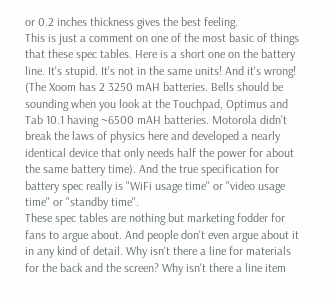or 0.2 inches thickness gives the best feeling.
This is just a comment on one of the most basic of things that these spec tables. Here is a short one on the battery line. It's stupid. It's not in the same units! And it's wrong! (The Xoom has 2 3250 mAH batteries. Bells should be sounding when you look at the Touchpad, Optimus and Tab 10.1 having ~6500 mAH batteries. Motorola didn't break the laws of physics here and developed a nearly identical device that only needs half the power for about the same battery time). And the true specification for battery spec really is "WiFi usage time" or "video usage time" or "standby time".
These spec tables are nothing but marketing fodder for fans to argue about. And people don't even argue about it in any kind of detail. Why isn't there a line for materials for the back and the screen? Why isn't there a line item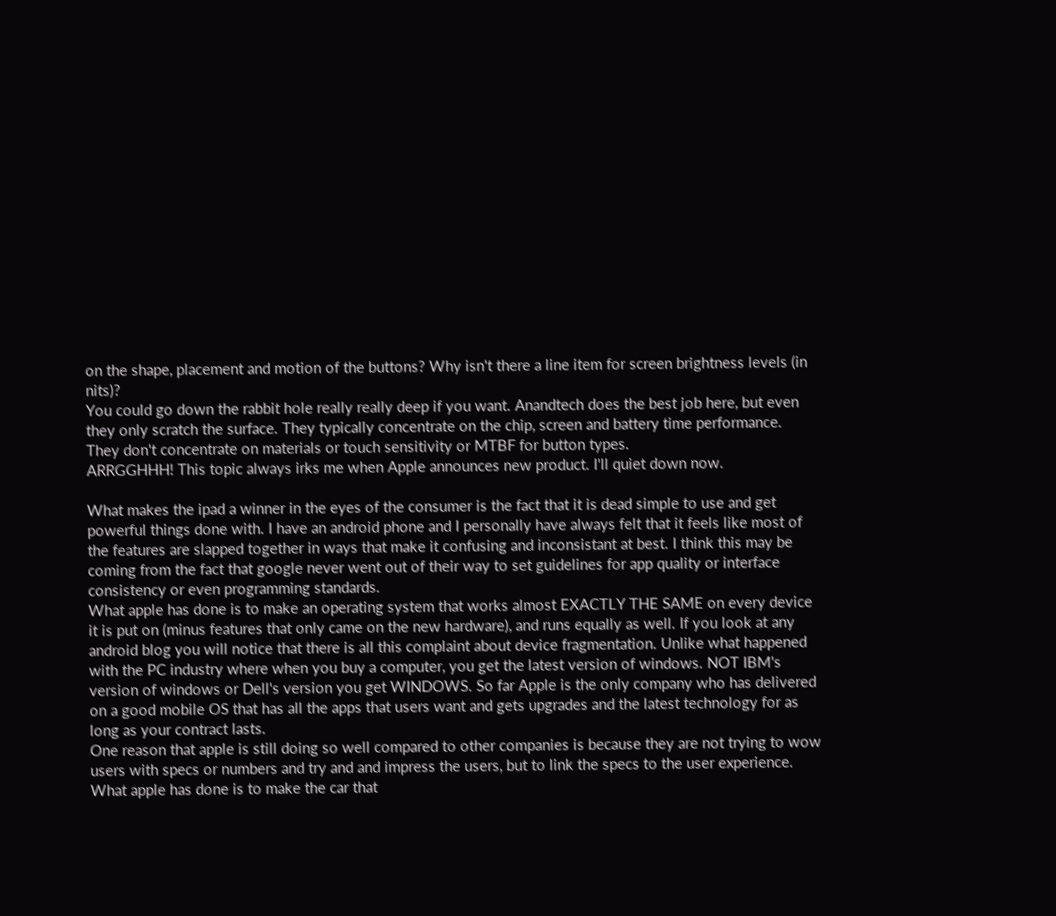on the shape, placement and motion of the buttons? Why isn't there a line item for screen brightness levels (in nits)?
You could go down the rabbit hole really really deep if you want. Anandtech does the best job here, but even they only scratch the surface. They typically concentrate on the chip, screen and battery time performance. They don't concentrate on materials or touch sensitivity or MTBF for button types.
ARRGGHHH! This topic always irks me when Apple announces new product. I'll quiet down now.

What makes the ipad a winner in the eyes of the consumer is the fact that it is dead simple to use and get powerful things done with. I have an android phone and I personally have always felt that it feels like most of the features are slapped together in ways that make it confusing and inconsistant at best. I think this may be coming from the fact that google never went out of their way to set guidelines for app quality or interface consistency or even programming standards.
What apple has done is to make an operating system that works almost EXACTLY THE SAME on every device it is put on (minus features that only came on the new hardware), and runs equally as well. If you look at any android blog you will notice that there is all this complaint about device fragmentation. Unlike what happened with the PC industry where when you buy a computer, you get the latest version of windows. NOT IBM's version of windows or Dell's version you get WINDOWS. So far Apple is the only company who has delivered on a good mobile OS that has all the apps that users want and gets upgrades and the latest technology for as long as your contract lasts.
One reason that apple is still doing so well compared to other companies is because they are not trying to wow users with specs or numbers and try and and impress the users, but to link the specs to the user experience. What apple has done is to make the car that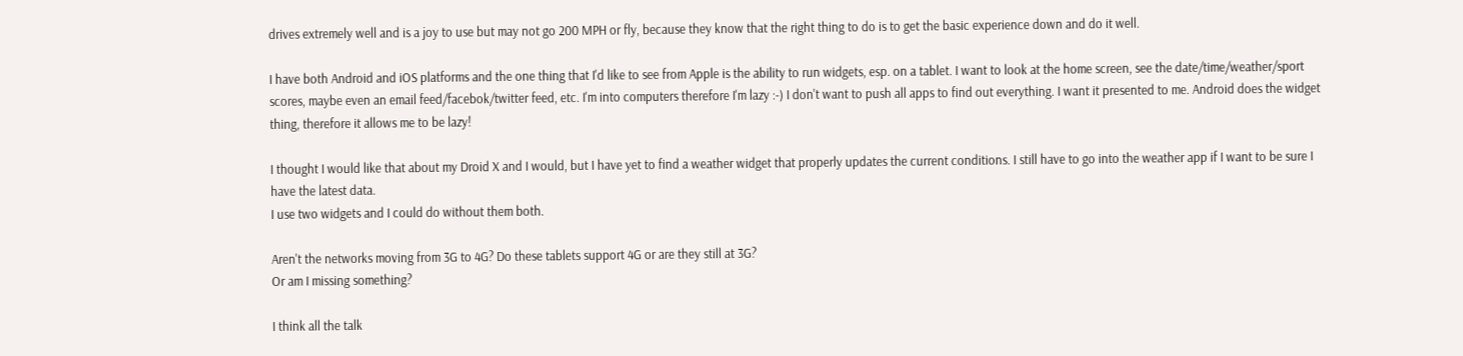drives extremely well and is a joy to use but may not go 200 MPH or fly, because they know that the right thing to do is to get the basic experience down and do it well.

I have both Android and iOS platforms and the one thing that I'd like to see from Apple is the ability to run widgets, esp. on a tablet. I want to look at the home screen, see the date/time/weather/sport scores, maybe even an email feed/facebok/twitter feed, etc. I'm into computers therefore I'm lazy :-) I don't want to push all apps to find out everything. I want it presented to me. Android does the widget thing, therefore it allows me to be lazy!

I thought I would like that about my Droid X and I would, but I have yet to find a weather widget that properly updates the current conditions. I still have to go into the weather app if I want to be sure I have the latest data.
I use two widgets and I could do without them both.

Aren't the networks moving from 3G to 4G? Do these tablets support 4G or are they still at 3G?
Or am I missing something?

I think all the talk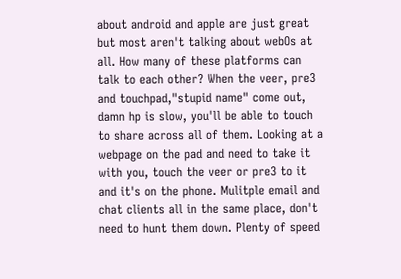about android and apple are just great but most aren't talking about webOs at all. How many of these platforms can talk to each other? When the veer, pre3 and touchpad,"stupid name" come out, damn hp is slow, you'll be able to touch to share across all of them. Looking at a webpage on the pad and need to take it with you, touch the veer or pre3 to it and it's on the phone. Mulitple email and chat clients all in the same place, don't need to hunt them down. Plenty of speed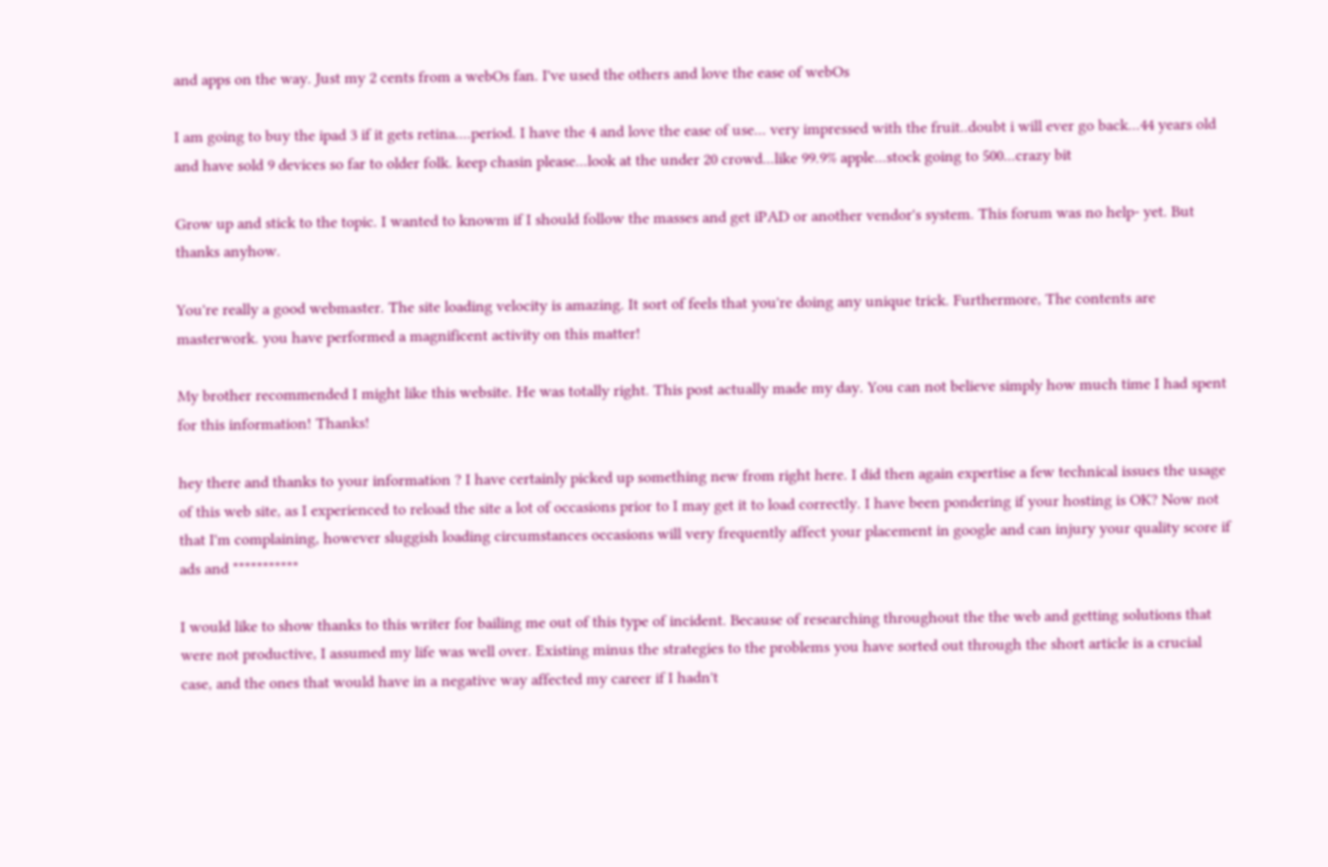and apps on the way. Just my 2 cents from a webOs fan. I've used the others and love the ease of webOs

I am going to buy the ipad 3 if it gets retina....period. I have the 4 and love the ease of use... very impressed with the fruit..doubt i will ever go back...44 years old and have sold 9 devices so far to older folk. keep chasin please...look at the under 20 crowd...like 99.9% apple...stock going to 500...crazy bit

Grow up and stick to the topic. I wanted to knowm if I should follow the masses and get iPAD or another vendor's system. This forum was no help- yet. But thanks anyhow.

You're really a good webmaster. The site loading velocity is amazing. It sort of feels that you're doing any unique trick. Furthermore, The contents are masterwork. you have performed a magnificent activity on this matter!

My brother recommended I might like this website. He was totally right. This post actually made my day. You can not believe simply how much time I had spent for this information! Thanks!

hey there and thanks to your information ? I have certainly picked up something new from right here. I did then again expertise a few technical issues the usage of this web site, as I experienced to reload the site a lot of occasions prior to I may get it to load correctly. I have been pondering if your hosting is OK? Now not that I'm complaining, however sluggish loading circumstances occasions will very frequently affect your placement in google and can injury your quality score if ads and ***********

I would like to show thanks to this writer for bailing me out of this type of incident. Because of researching throughout the the web and getting solutions that were not productive, I assumed my life was well over. Existing minus the strategies to the problems you have sorted out through the short article is a crucial case, and the ones that would have in a negative way affected my career if I hadn't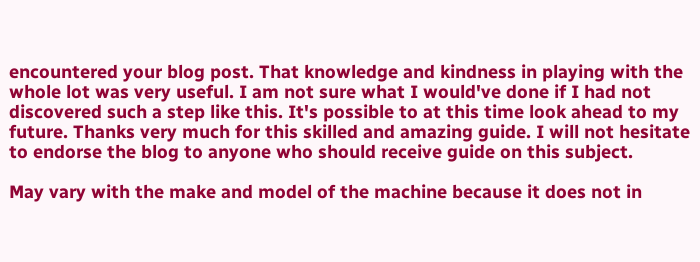encountered your blog post. That knowledge and kindness in playing with the whole lot was very useful. I am not sure what I would've done if I had not discovered such a step like this. It's possible to at this time look ahead to my future. Thanks very much for this skilled and amazing guide. I will not hesitate to endorse the blog to anyone who should receive guide on this subject.

May vary with the make and model of the machine because it does not in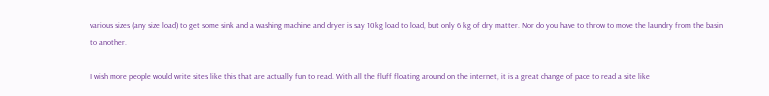various sizes (any size load) to get some sink and a washing machine and dryer is say 10kg load to load, but only 6 kg of dry matter. Nor do you have to throw to move the laundry from the basin to another.

I wish more people would write sites like this that are actually fun to read. With all the fluff floating around on the internet, it is a great change of pace to read a site like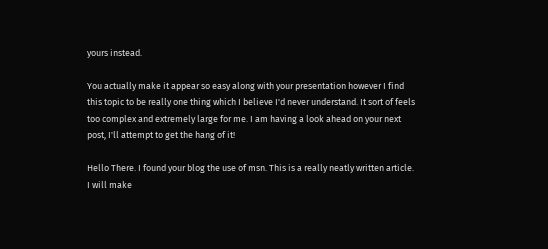yours instead.

You actually make it appear so easy along with your presentation however I find this topic to be really one thing which I believe I'd never understand. It sort of feels too complex and extremely large for me. I am having a look ahead on your next post, I'll attempt to get the hang of it!

Hello There. I found your blog the use of msn. This is a really neatly written article. I will make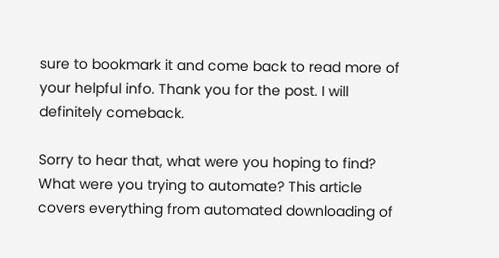sure to bookmark it and come back to read more of your helpful info. Thank you for the post. I will definitely comeback.

Sorry to hear that, what were you hoping to find? What were you trying to automate? This article covers everything from automated downloading of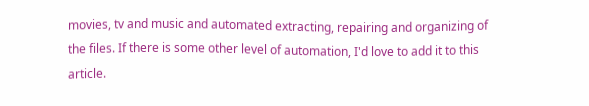movies, tv and music and automated extracting, repairing and organizing of the files. If there is some other level of automation, I'd love to add it to this article.